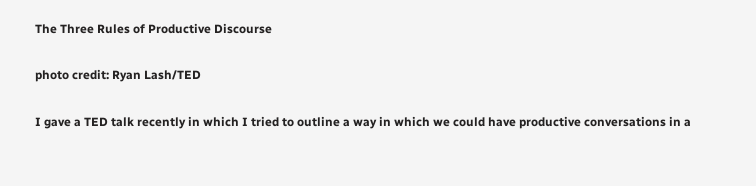The Three Rules of Productive Discourse

photo credit: Ryan Lash/TED

I gave a TED talk recently in which I tried to outline a way in which we could have productive conversations in a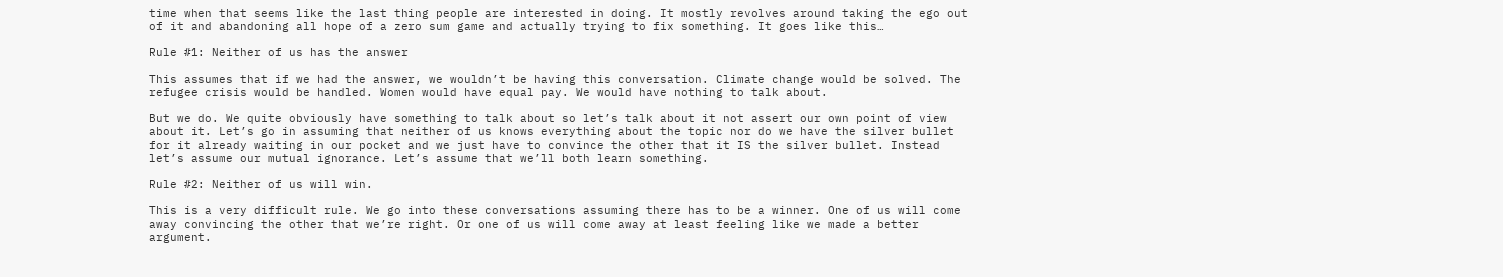time when that seems like the last thing people are interested in doing. It mostly revolves around taking the ego out of it and abandoning all hope of a zero sum game and actually trying to fix something. It goes like this…

Rule #1: Neither of us has the answer

This assumes that if we had the answer, we wouldn’t be having this conversation. Climate change would be solved. The refugee crisis would be handled. Women would have equal pay. We would have nothing to talk about.

But we do. We quite obviously have something to talk about so let’s talk about it not assert our own point of view about it. Let’s go in assuming that neither of us knows everything about the topic nor do we have the silver bullet for it already waiting in our pocket and we just have to convince the other that it IS the silver bullet. Instead let’s assume our mutual ignorance. Let’s assume that we’ll both learn something.

Rule #2: Neither of us will win.

This is a very difficult rule. We go into these conversations assuming there has to be a winner. One of us will come away convincing the other that we’re right. Or one of us will come away at least feeling like we made a better argument.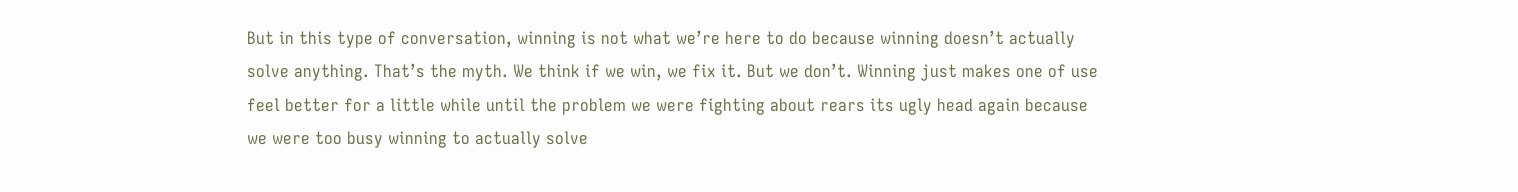But in this type of conversation, winning is not what we’re here to do because winning doesn’t actually solve anything. That’s the myth. We think if we win, we fix it. But we don’t. Winning just makes one of use feel better for a little while until the problem we were fighting about rears its ugly head again because we were too busy winning to actually solve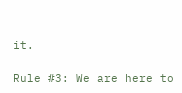it.

Rule #3: We are here to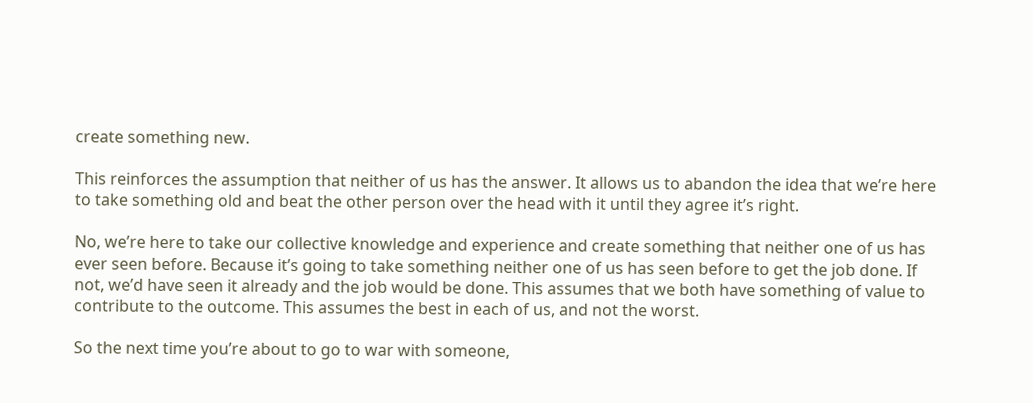create something new.

This reinforces the assumption that neither of us has the answer. It allows us to abandon the idea that we’re here to take something old and beat the other person over the head with it until they agree it’s right.

No, we’re here to take our collective knowledge and experience and create something that neither one of us has ever seen before. Because it’s going to take something neither one of us has seen before to get the job done. If not, we’d have seen it already and the job would be done. This assumes that we both have something of value to contribute to the outcome. This assumes the best in each of us, and not the worst.

So the next time you’re about to go to war with someone,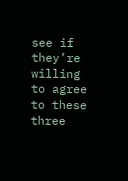see if they’re willing to agree to these three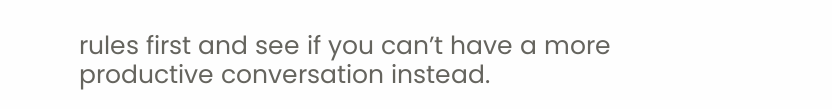rules first and see if you can’t have a more productive conversation instead.